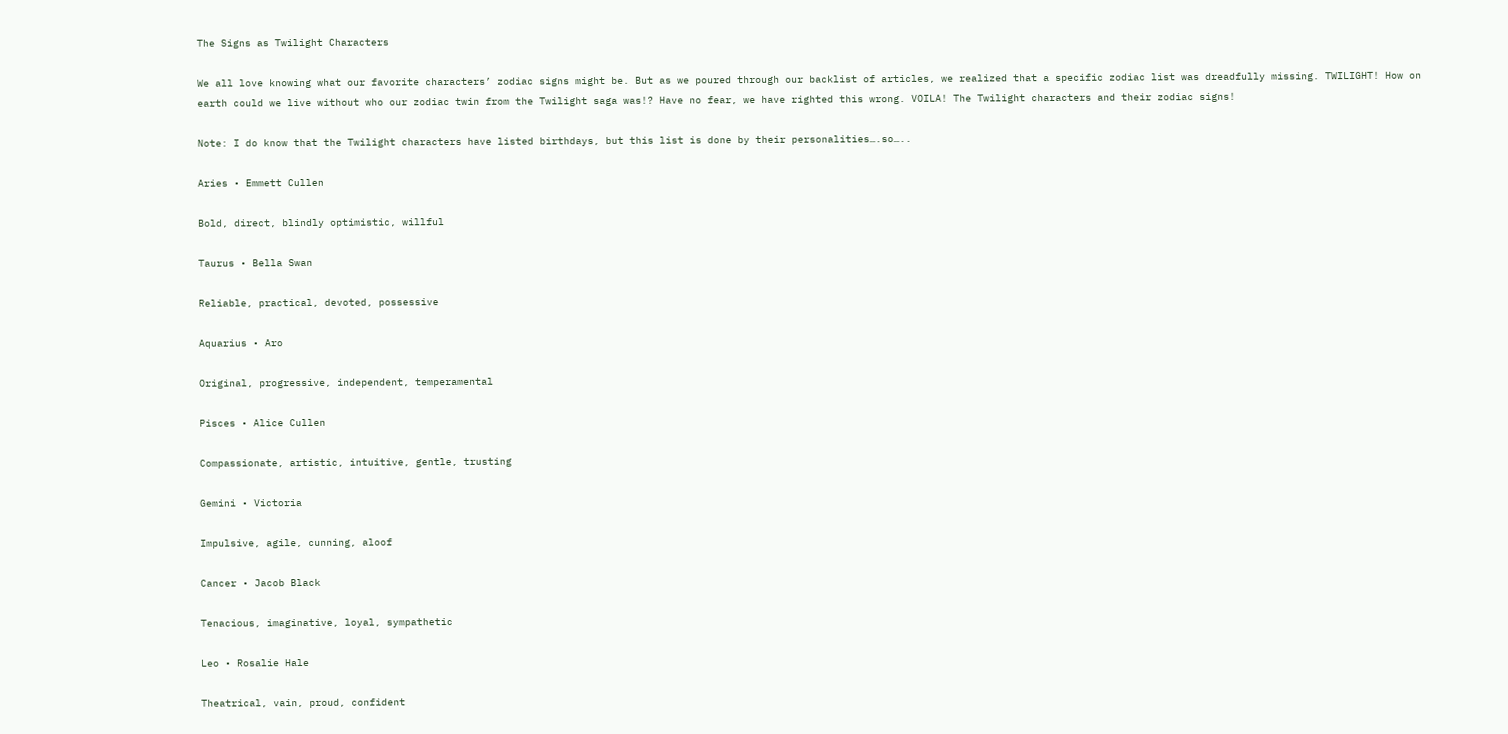The Signs as Twilight Characters

We all love knowing what our favorite characters’ zodiac signs might be. But as we poured through our backlist of articles, we realized that a specific zodiac list was dreadfully missing. TWILIGHT! How on earth could we live without who our zodiac twin from the Twilight saga was!? Have no fear, we have righted this wrong. VOILA! The Twilight characters and their zodiac signs!

Note: I do know that the Twilight characters have listed birthdays, but this list is done by their personalities….so…..

Aries • Emmett Cullen

Bold, direct, blindly optimistic, willful

Taurus • Bella Swan

Reliable, practical, devoted, possessive

Aquarius • Aro

Original, progressive, independent, temperamental

Pisces • Alice Cullen

Compassionate, artistic, intuitive, gentle, trusting

Gemini • Victoria

Impulsive, agile, cunning, aloof

Cancer • Jacob Black

Tenacious, imaginative, loyal, sympathetic

Leo • Rosalie Hale

Theatrical, vain, proud, confident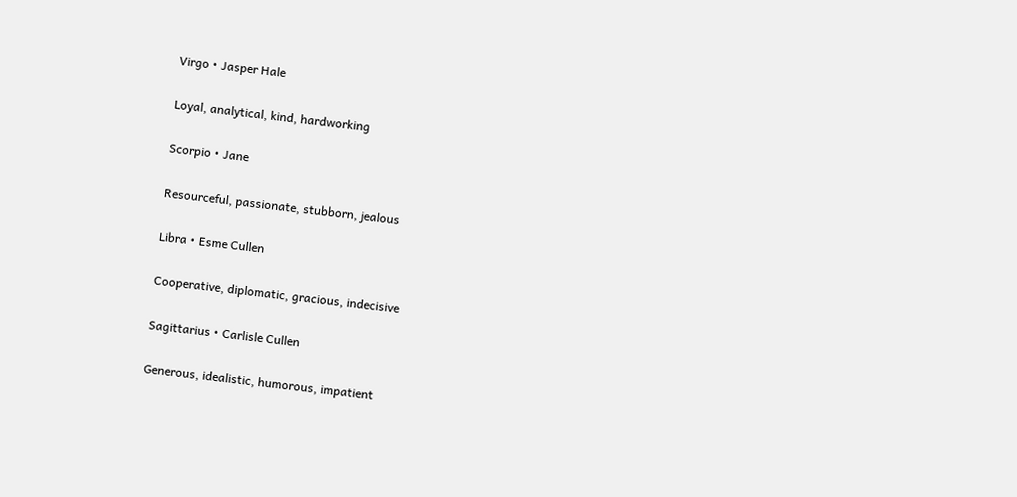Virgo • Jasper Hale

Loyal, analytical, kind, hardworking

Scorpio • Jane

Resourceful, passionate, stubborn, jealous

Libra • Esme Cullen

Cooperative, diplomatic, gracious, indecisive

Sagittarius • Carlisle Cullen

Generous, idealistic, humorous, impatient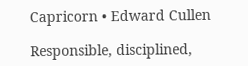Capricorn • Edward Cullen

Responsible, disciplined,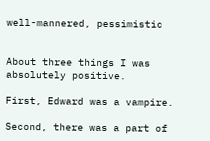well-mannered, pessimistic


About three things I was absolutely positive.

First, Edward was a vampire.

Second, there was a part of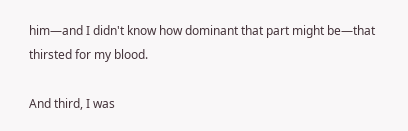him—and I didn't know how dominant that part might be—that thirsted for my blood.

And third, I was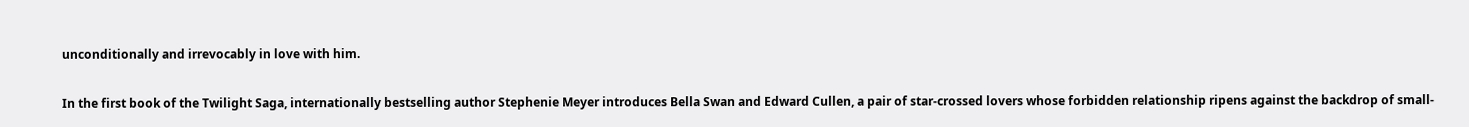unconditionally and irrevocably in love with him.

In the first book of the Twilight Saga, internationally bestselling author Stephenie Meyer introduces Bella Swan and Edward Cullen, a pair of star-crossed lovers whose forbidden relationship ripens against the backdrop of small-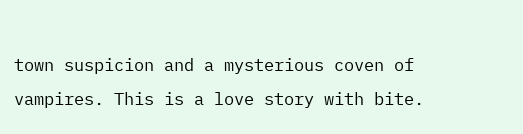town suspicion and a mysterious coven of vampires. This is a love story with bite.